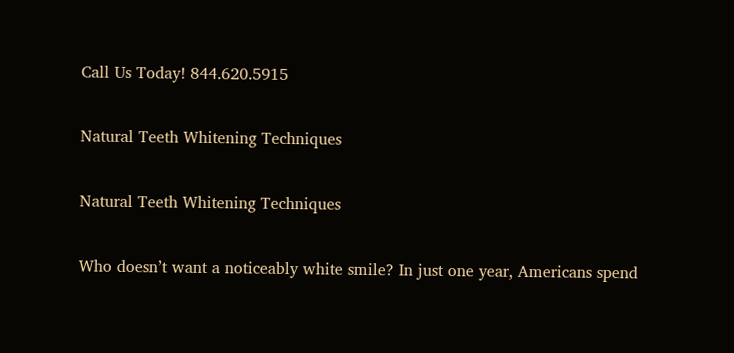Call Us Today! 844.620.5915

Natural Teeth Whitening Techniques

Natural Teeth Whitening Techniques

Who doesn’t want a noticeably white smile? In just one year, Americans spend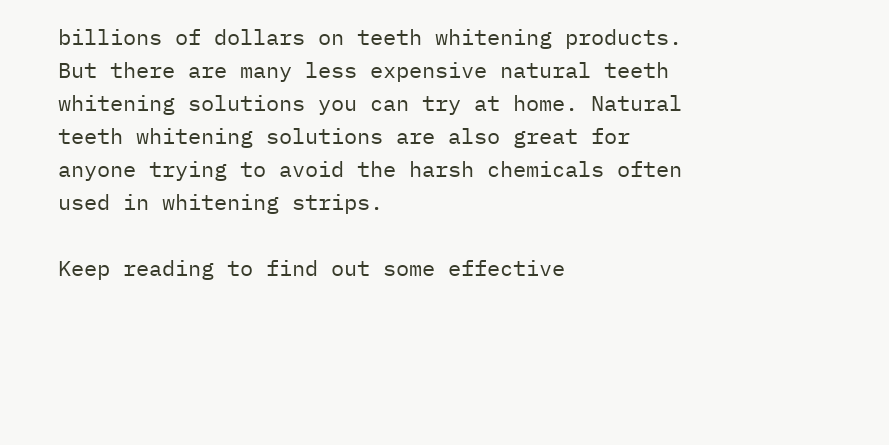billions of dollars on teeth whitening products. But there are many less expensive natural teeth whitening solutions you can try at home. Natural teeth whitening solutions are also great for anyone trying to avoid the harsh chemicals often used in whitening strips.

Keep reading to find out some effective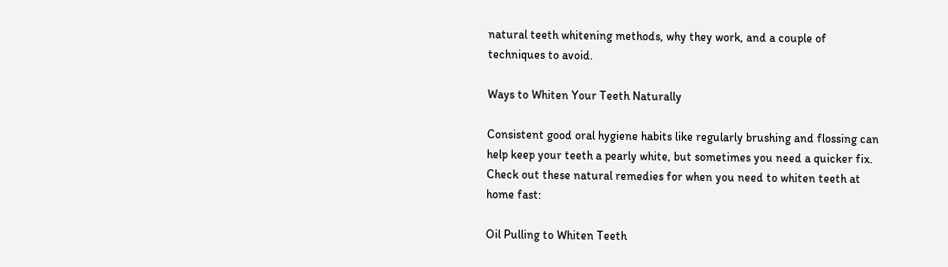natural teeth whitening methods, why they work, and a couple of techniques to avoid.

Ways to Whiten Your Teeth Naturally

Consistent good oral hygiene habits like regularly brushing and flossing can help keep your teeth a pearly white, but sometimes you need a quicker fix. Check out these natural remedies for when you need to whiten teeth at home fast:

Oil Pulling to Whiten Teeth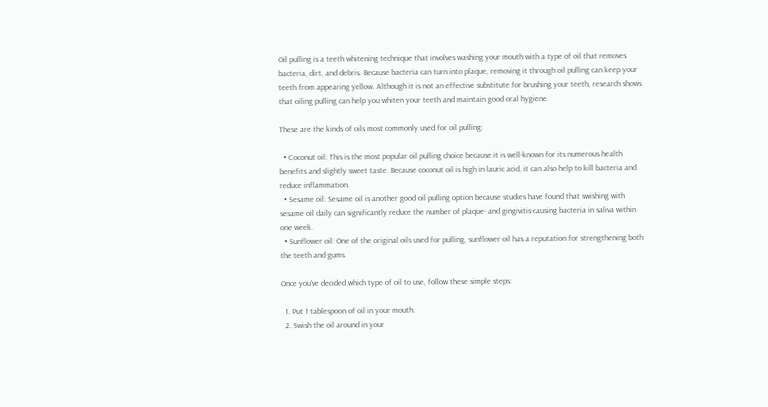Oil pulling is a teeth whitening technique that involves washing your mouth with a type of oil that removes bacteria, dirt, and debris. Because bacteria can turn into plaque, removing it through oil pulling can keep your teeth from appearing yellow. Although it is not an effective substitute for brushing your teeth, research shows that oiling pulling can help you whiten your teeth and maintain good oral hygiene.

These are the kinds of oils most commonly used for oil pulling:

  • Coconut oil: This is the most popular oil pulling choice because it is well-known for its numerous health benefits and slightly sweet taste. Because coconut oil is high in lauric acid, it can also help to kill bacteria and reduce inflammation.
  • Sesame oil: Sesame oil is another good oil pulling option because studies have found that swishing with sesame oil daily can significantly reduce the number of plaque- and gingivitis-causing bacteria in saliva within one week.
  • Sunflower oil: One of the original oils used for pulling, sunflower oil has a reputation for strengthening both the teeth and gums.

Once you’ve decided which type of oil to use, follow these simple steps:

  1. Put 1 tablespoon of oil in your mouth.
  2. Swish the oil around in your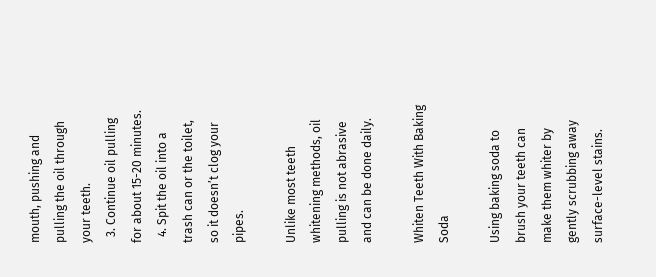mouth, pushing and pulling the oil through your teeth.
  3. Continue oil pulling for about 15-20 minutes.
  4. Spit the oil into a trash can or the toilet, so it doesn’t clog your pipes.

Unlike most teeth whitening methods, oil pulling is not abrasive and can be done daily.

Whiten Teeth With Baking Soda

Using baking soda to brush your teeth can make them whiter by gently scrubbing away surface-level stains.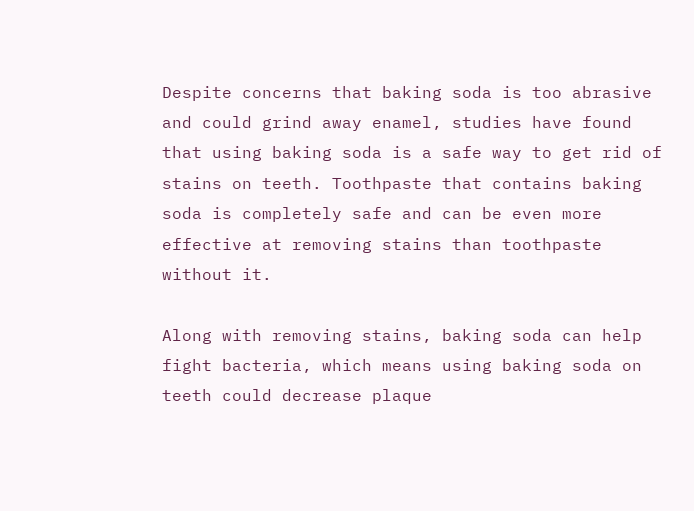Despite concerns that baking soda is too abrasive and could grind away enamel, studies have found that using baking soda is a safe way to get rid of stains on teeth. Toothpaste that contains baking soda is completely safe and can be even more effective at removing stains than toothpaste without it.

Along with removing stains, baking soda can help fight bacteria, which means using baking soda on teeth could decrease plaque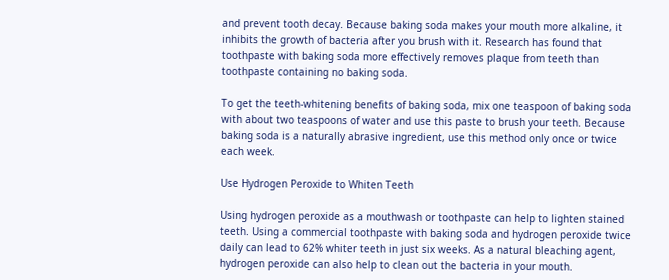and prevent tooth decay. Because baking soda makes your mouth more alkaline, it inhibits the growth of bacteria after you brush with it. Research has found that toothpaste with baking soda more effectively removes plaque from teeth than toothpaste containing no baking soda.

To get the teeth-whitening benefits of baking soda, mix one teaspoon of baking soda with about two teaspoons of water and use this paste to brush your teeth. Because baking soda is a naturally abrasive ingredient, use this method only once or twice each week.

Use Hydrogen Peroxide to Whiten Teeth

Using hydrogen peroxide as a mouthwash or toothpaste can help to lighten stained teeth. Using a commercial toothpaste with baking soda and hydrogen peroxide twice daily can lead to 62% whiter teeth in just six weeks. As a natural bleaching agent, hydrogen peroxide can also help to clean out the bacteria in your mouth.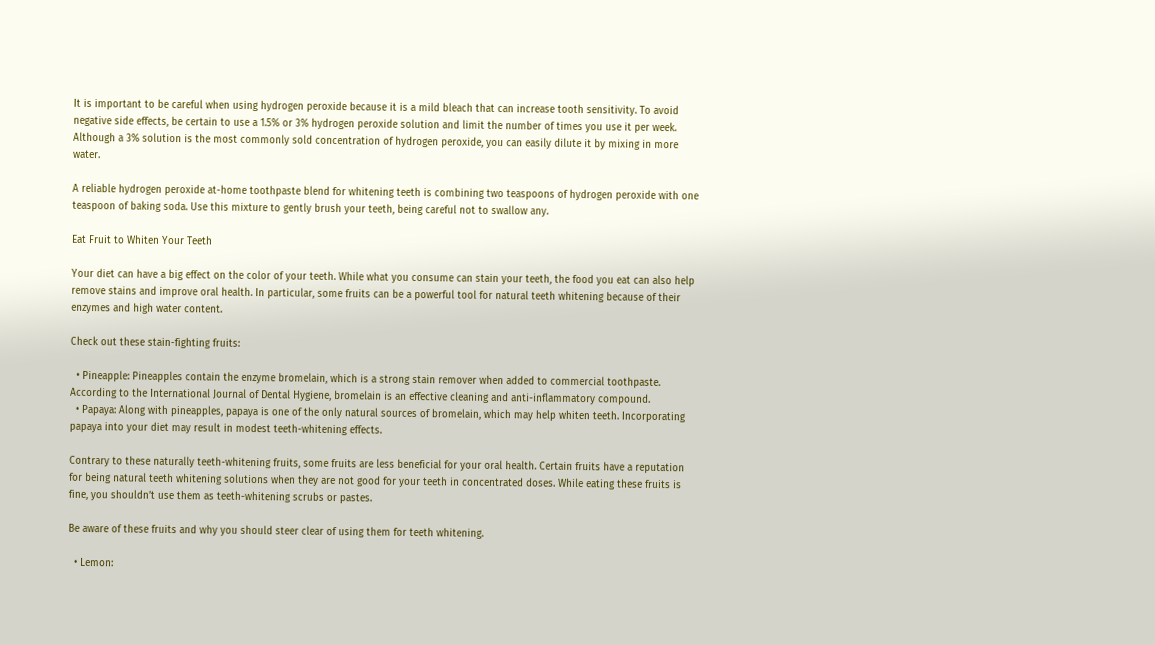It is important to be careful when using hydrogen peroxide because it is a mild bleach that can increase tooth sensitivity. To avoid negative side effects, be certain to use a 1.5% or 3% hydrogen peroxide solution and limit the number of times you use it per week. Although a 3% solution is the most commonly sold concentration of hydrogen peroxide, you can easily dilute it by mixing in more water.

A reliable hydrogen peroxide at-home toothpaste blend for whitening teeth is combining two teaspoons of hydrogen peroxide with one teaspoon of baking soda. Use this mixture to gently brush your teeth, being careful not to swallow any.

Eat Fruit to Whiten Your Teeth

Your diet can have a big effect on the color of your teeth. While what you consume can stain your teeth, the food you eat can also help remove stains and improve oral health. In particular, some fruits can be a powerful tool for natural teeth whitening because of their enzymes and high water content.

Check out these stain-fighting fruits:

  • Pineapple: Pineapples contain the enzyme bromelain, which is a strong stain remover when added to commercial toothpaste. According to the International Journal of Dental Hygiene, bromelain is an effective cleaning and anti-inflammatory compound.
  • Papaya: Along with pineapples, papaya is one of the only natural sources of bromelain, which may help whiten teeth. Incorporating papaya into your diet may result in modest teeth-whitening effects.

Contrary to these naturally teeth-whitening fruits, some fruits are less beneficial for your oral health. Certain fruits have a reputation for being natural teeth whitening solutions when they are not good for your teeth in concentrated doses. While eating these fruits is fine, you shouldn’t use them as teeth-whitening scrubs or pastes.

Be aware of these fruits and why you should steer clear of using them for teeth whitening.

  • Lemon: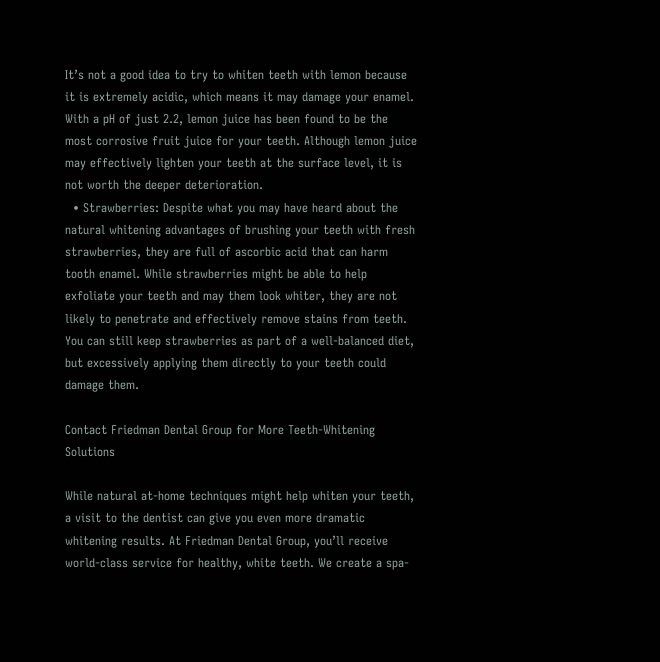It’s not a good idea to try to whiten teeth with lemon because it is extremely acidic, which means it may damage your enamel. With a pH of just 2.2, lemon juice has been found to be the most corrosive fruit juice for your teeth. Although lemon juice may effectively lighten your teeth at the surface level, it is not worth the deeper deterioration.
  • Strawberries: Despite what you may have heard about the natural whitening advantages of brushing your teeth with fresh strawberries, they are full of ascorbic acid that can harm tooth enamel. While strawberries might be able to help exfoliate your teeth and may them look whiter, they are not likely to penetrate and effectively remove stains from teeth. You can still keep strawberries as part of a well-balanced diet, but excessively applying them directly to your teeth could damage them.

Contact Friedman Dental Group for More Teeth-Whitening Solutions

While natural at-home techniques might help whiten your teeth, a visit to the dentist can give you even more dramatic whitening results. At Friedman Dental Group, you’ll receive world-class service for healthy, white teeth. We create a spa-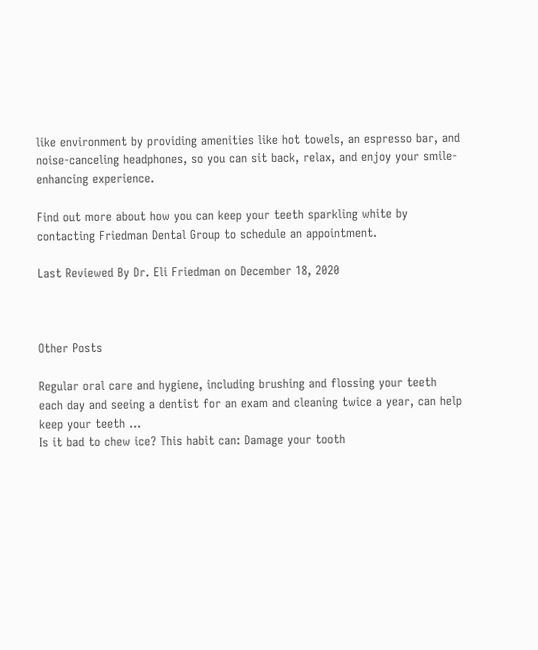like environment by providing amenities like hot towels, an espresso bar, and noise-canceling headphones, so you can sit back, relax, and enjoy your smile-enhancing experience.

Find out more about how you can keep your teeth sparkling white by contacting Friedman Dental Group to schedule an appointment.

Last Reviewed By Dr. Eli Friedman on December 18, 2020



Other Posts

Regular oral care and hygiene, including brushing and flossing your teeth each day and seeing a dentist for an exam and cleaning twice a year, can help keep your teeth ...
Is it bad to chew ice? This habit can: Damage your tooth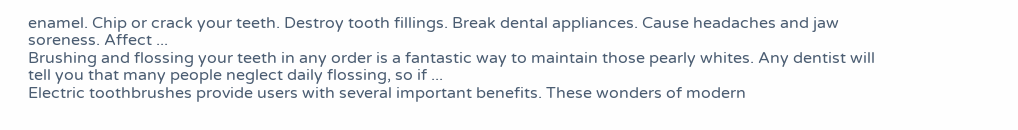enamel. Chip or crack your teeth. Destroy tooth fillings. Break dental appliances. Cause headaches and jaw soreness. Affect ...
Brushing and flossing your teeth in any order is a fantastic way to maintain those pearly whites. Any dentist will tell you that many people neglect daily flossing, so if ...
Electric toothbrushes provide users with several important benefits. These wonders of modern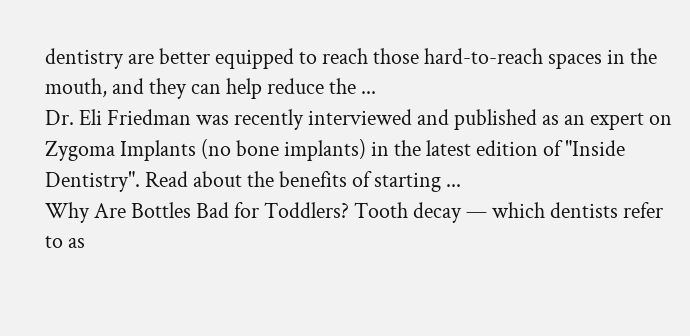dentistry are better equipped to reach those hard-to-reach spaces in the mouth, and they can help reduce the ...
Dr. Eli Friedman was recently interviewed and published as an expert on Zygoma Implants (no bone implants) in the latest edition of "Inside Dentistry". Read about the benefits of starting ...
Why Are Bottles Bad for Toddlers? Tooth decay — which dentists refer to as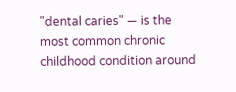"dental caries" — is the most common chronic childhood condition around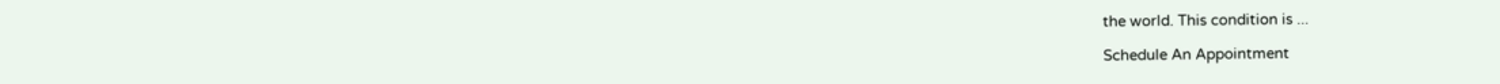the world. This condition is ...

Schedule An Appointment